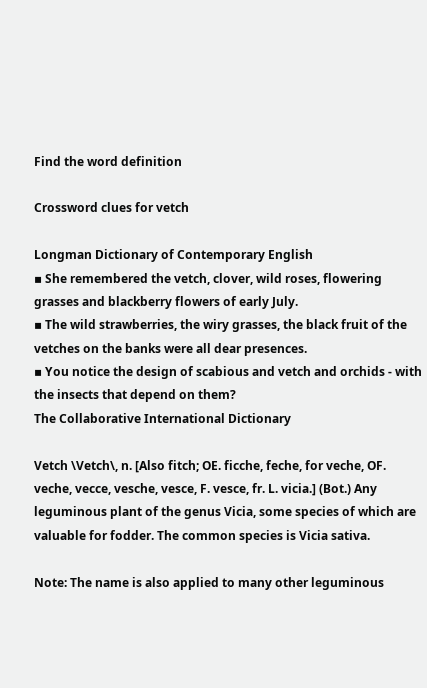Find the word definition

Crossword clues for vetch

Longman Dictionary of Contemporary English
▪ She remembered the vetch, clover, wild roses, flowering grasses and blackberry flowers of early July.
▪ The wild strawberries, the wiry grasses, the black fruit of the vetches on the banks were all dear presences.
▪ You notice the design of scabious and vetch and orchids - with the insects that depend on them?
The Collaborative International Dictionary

Vetch \Vetch\, n. [Also fitch; OE. ficche, feche, for veche, OF. veche, vecce, vesche, vesce, F. vesce, fr. L. vicia.] (Bot.) Any leguminous plant of the genus Vicia, some species of which are valuable for fodder. The common species is Vicia sativa.

Note: The name is also applied to many other leguminous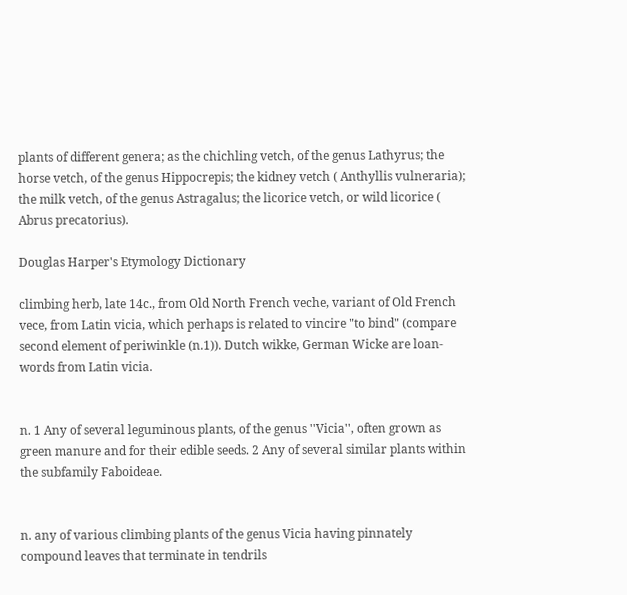plants of different genera; as the chichling vetch, of the genus Lathyrus; the horse vetch, of the genus Hippocrepis; the kidney vetch ( Anthyllis vulneraria); the milk vetch, of the genus Astragalus; the licorice vetch, or wild licorice ( Abrus precatorius).

Douglas Harper's Etymology Dictionary

climbing herb, late 14c., from Old North French veche, variant of Old French vece, from Latin vicia, which perhaps is related to vincire "to bind" (compare second element of periwinkle (n.1)). Dutch wikke, German Wicke are loan-words from Latin vicia.


n. 1 Any of several leguminous plants, of the genus ''Vicia'', often grown as green manure and for their edible seeds. 2 Any of several similar plants within the subfamily Faboideae.


n. any of various climbing plants of the genus Vicia having pinnately compound leaves that terminate in tendrils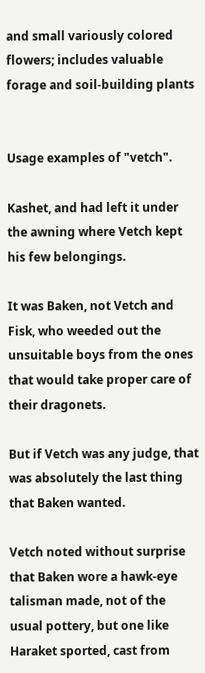and small variously colored flowers; includes valuable forage and soil-building plants


Usage examples of "vetch".

Kashet, and had left it under the awning where Vetch kept his few belongings.

It was Baken, not Vetch and Fisk, who weeded out the unsuitable boys from the ones that would take proper care of their dragonets.

But if Vetch was any judge, that was absolutely the last thing that Baken wanted.

Vetch noted without surprise that Baken wore a hawk-eye talisman made, not of the usual pottery, but one like Haraket sported, cast from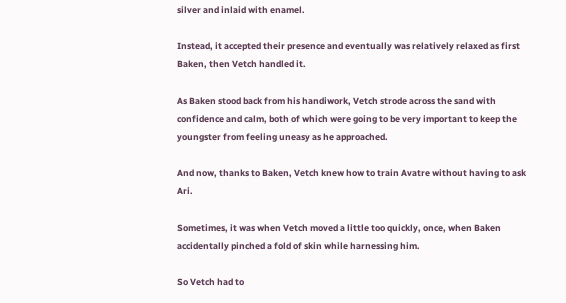silver and inlaid with enamel.

Instead, it accepted their presence and eventually was relatively relaxed as first Baken, then Vetch handled it.

As Baken stood back from his handiwork, Vetch strode across the sand with confidence and calm, both of which were going to be very important to keep the youngster from feeling uneasy as he approached.

And now, thanks to Baken, Vetch knew how to train Avatre without having to ask Ari.

Sometimes, it was when Vetch moved a little too quickly, once, when Baken accidentally pinched a fold of skin while harnessing him.

So Vetch had to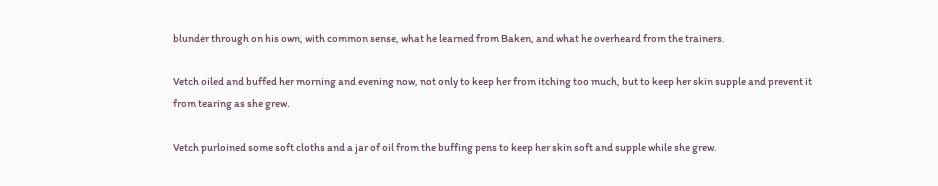blunder through on his own, with common sense, what he learned from Baken, and what he overheard from the trainers.

Vetch oiled and buffed her morning and evening now, not only to keep her from itching too much, but to keep her skin supple and prevent it from tearing as she grew.

Vetch purloined some soft cloths and a jar of oil from the buffing pens to keep her skin soft and supple while she grew.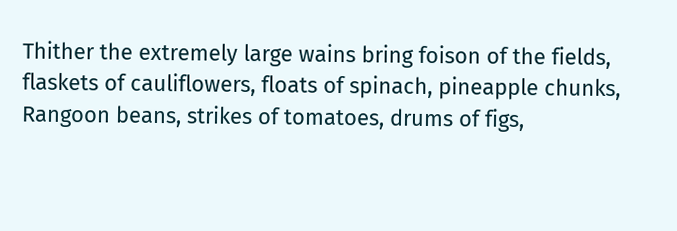Thither the extremely large wains bring foison of the fields, flaskets of cauliflowers, floats of spinach, pineapple chunks, Rangoon beans, strikes of tomatoes, drums of figs,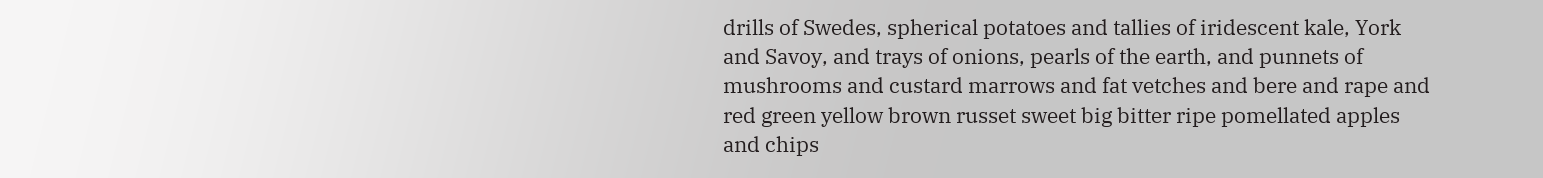drills of Swedes, spherical potatoes and tallies of iridescent kale, York and Savoy, and trays of onions, pearls of the earth, and punnets of mushrooms and custard marrows and fat vetches and bere and rape and red green yellow brown russet sweet big bitter ripe pomellated apples and chips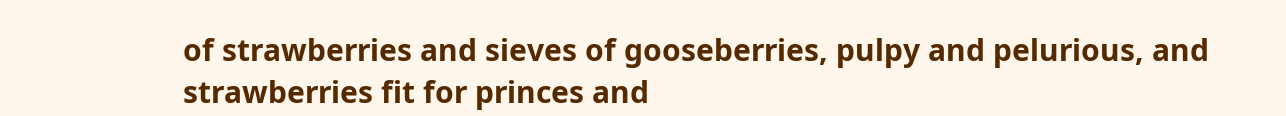of strawberries and sieves of gooseberries, pulpy and pelurious, and strawberries fit for princes and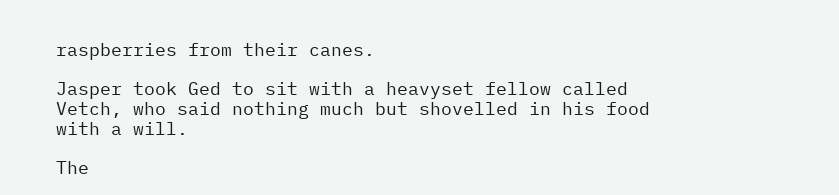raspberries from their canes.

Jasper took Ged to sit with a heavyset fellow called Vetch, who said nothing much but shovelled in his food with a will.

The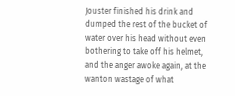Jouster finished his drink and dumped the rest of the bucket of water over his head without even bothering to take off his helmet, and the anger awoke again, at the wanton wastage of what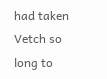had taken Vetch so long to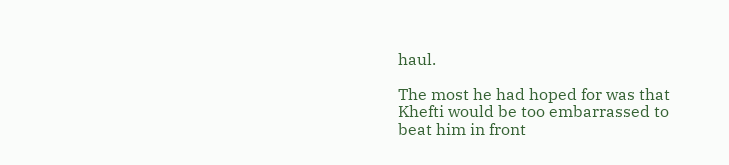haul.

The most he had hoped for was that Khefti would be too embarrassed to beat him in front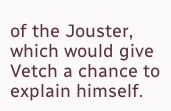of the Jouster, which would give Vetch a chance to explain himself.